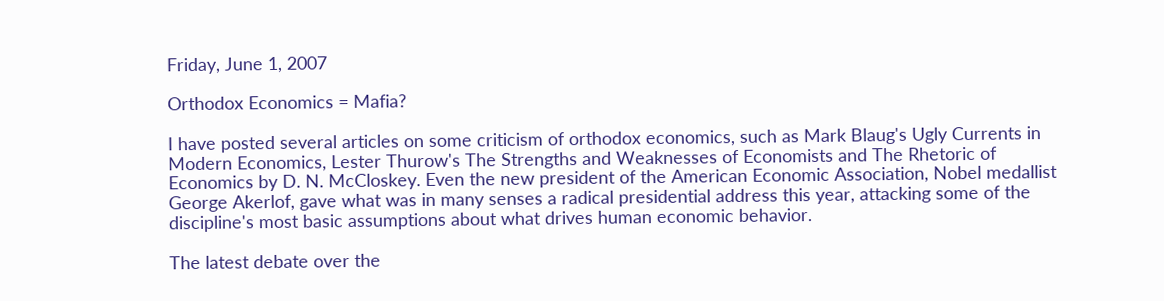Friday, June 1, 2007

Orthodox Economics = Mafia?

I have posted several articles on some criticism of orthodox economics, such as Mark Blaug's Ugly Currents in Modern Economics, Lester Thurow's The Strengths and Weaknesses of Economists and The Rhetoric of Economics by D. N. McCloskey. Even the new president of the American Economic Association, Nobel medallist George Akerlof, gave what was in many senses a radical presidential address this year, attacking some of the discipline's most basic assumptions about what drives human economic behavior.

The latest debate over the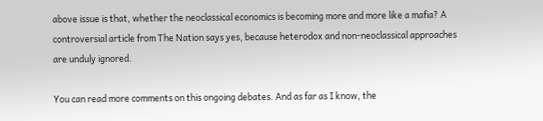above issue is that, whether the neoclassical economics is becoming more and more like a mafia? A controversial article from The Nation says yes, because heterodox and non-neoclassical approaches are unduly ignored.

You can read more comments on this ongoing debates. And as far as I know, the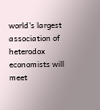world's largest association of heterodox economists will meet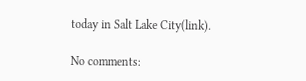today in Salt Lake City(link).

No comments: